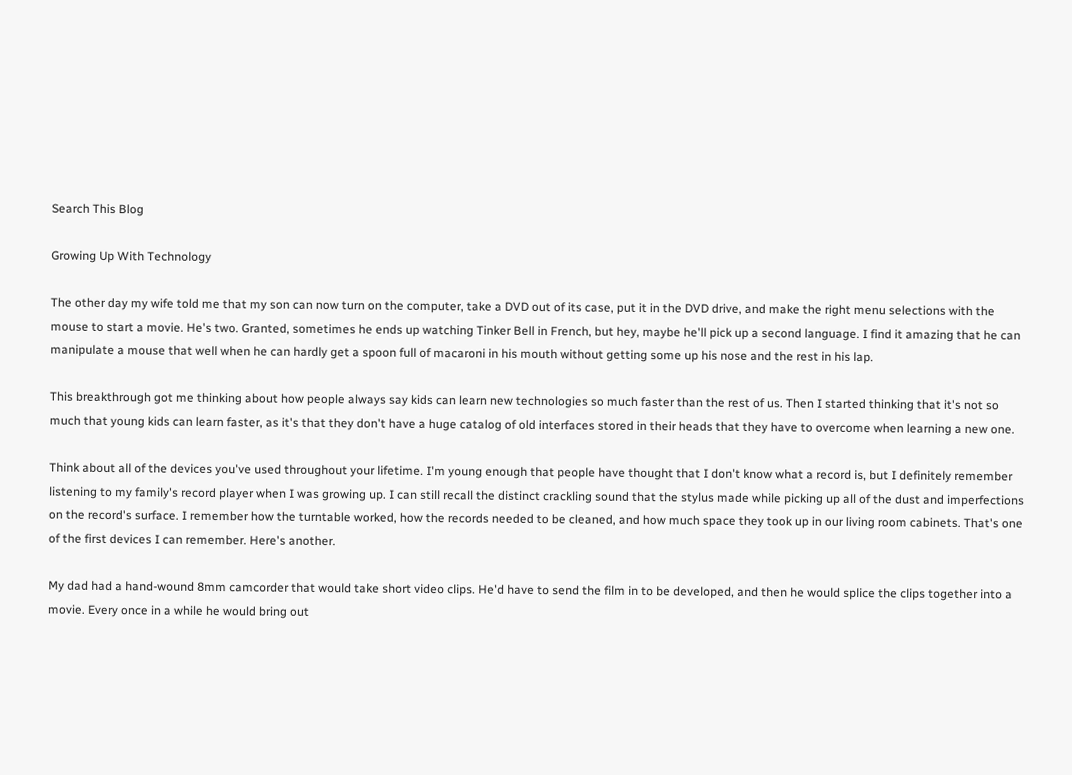Search This Blog

Growing Up With Technology

The other day my wife told me that my son can now turn on the computer, take a DVD out of its case, put it in the DVD drive, and make the right menu selections with the mouse to start a movie. He's two. Granted, sometimes he ends up watching Tinker Bell in French, but hey, maybe he'll pick up a second language. I find it amazing that he can manipulate a mouse that well when he can hardly get a spoon full of macaroni in his mouth without getting some up his nose and the rest in his lap.

This breakthrough got me thinking about how people always say kids can learn new technologies so much faster than the rest of us. Then I started thinking that it's not so much that young kids can learn faster, as it's that they don't have a huge catalog of old interfaces stored in their heads that they have to overcome when learning a new one.

Think about all of the devices you've used throughout your lifetime. I'm young enough that people have thought that I don't know what a record is, but I definitely remember listening to my family's record player when I was growing up. I can still recall the distinct crackling sound that the stylus made while picking up all of the dust and imperfections on the record's surface. I remember how the turntable worked, how the records needed to be cleaned, and how much space they took up in our living room cabinets. That's one of the first devices I can remember. Here's another.

My dad had a hand-wound 8mm camcorder that would take short video clips. He'd have to send the film in to be developed, and then he would splice the clips together into a movie. Every once in a while he would bring out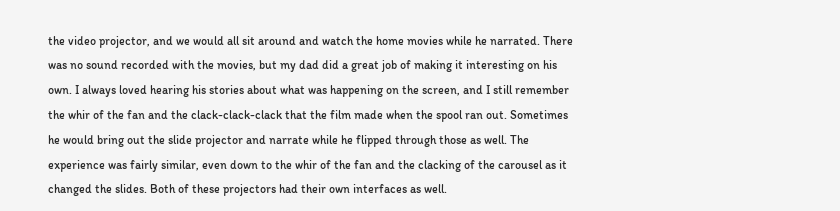the video projector, and we would all sit around and watch the home movies while he narrated. There was no sound recorded with the movies, but my dad did a great job of making it interesting on his own. I always loved hearing his stories about what was happening on the screen, and I still remember the whir of the fan and the clack-clack-clack that the film made when the spool ran out. Sometimes he would bring out the slide projector and narrate while he flipped through those as well. The experience was fairly similar, even down to the whir of the fan and the clacking of the carousel as it changed the slides. Both of these projectors had their own interfaces as well.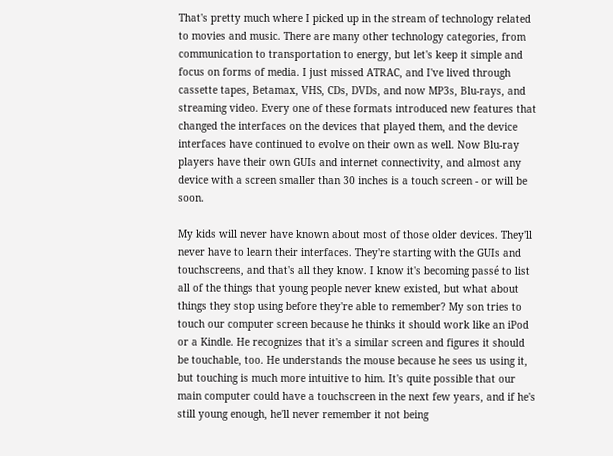That's pretty much where I picked up in the stream of technology related to movies and music. There are many other technology categories, from communication to transportation to energy, but let's keep it simple and focus on forms of media. I just missed ATRAC, and I've lived through cassette tapes, Betamax, VHS, CDs, DVDs, and now MP3s, Blu-rays, and streaming video. Every one of these formats introduced new features that changed the interfaces on the devices that played them, and the device interfaces have continued to evolve on their own as well. Now Blu-ray players have their own GUIs and internet connectivity, and almost any device with a screen smaller than 30 inches is a touch screen - or will be soon.

My kids will never have known about most of those older devices. They'll never have to learn their interfaces. They're starting with the GUIs and touchscreens, and that's all they know. I know it's becoming passé to list all of the things that young people never knew existed, but what about things they stop using before they're able to remember? My son tries to touch our computer screen because he thinks it should work like an iPod or a Kindle. He recognizes that it's a similar screen and figures it should be touchable, too. He understands the mouse because he sees us using it, but touching is much more intuitive to him. It's quite possible that our main computer could have a touchscreen in the next few years, and if he's still young enough, he'll never remember it not being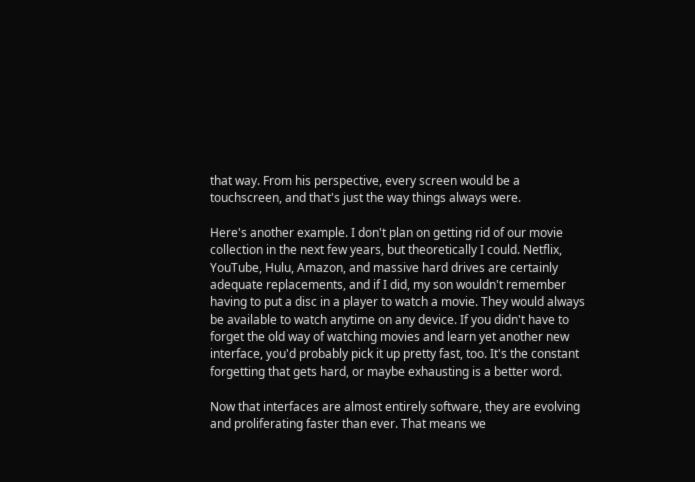that way. From his perspective, every screen would be a touchscreen, and that's just the way things always were.

Here's another example. I don't plan on getting rid of our movie collection in the next few years, but theoretically I could. Netflix, YouTube, Hulu, Amazon, and massive hard drives are certainly adequate replacements, and if I did, my son wouldn't remember having to put a disc in a player to watch a movie. They would always be available to watch anytime on any device. If you didn't have to forget the old way of watching movies and learn yet another new interface, you'd probably pick it up pretty fast, too. It's the constant forgetting that gets hard, or maybe exhausting is a better word.

Now that interfaces are almost entirely software, they are evolving and proliferating faster than ever. That means we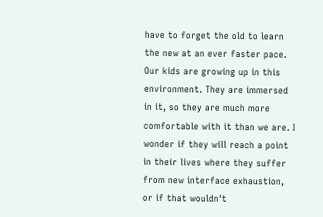have to forget the old to learn the new at an ever faster pace. Our kids are growing up in this environment. They are immersed in it, so they are much more comfortable with it than we are. I wonder if they will reach a point in their lives where they suffer from new interface exhaustion, or if that wouldn't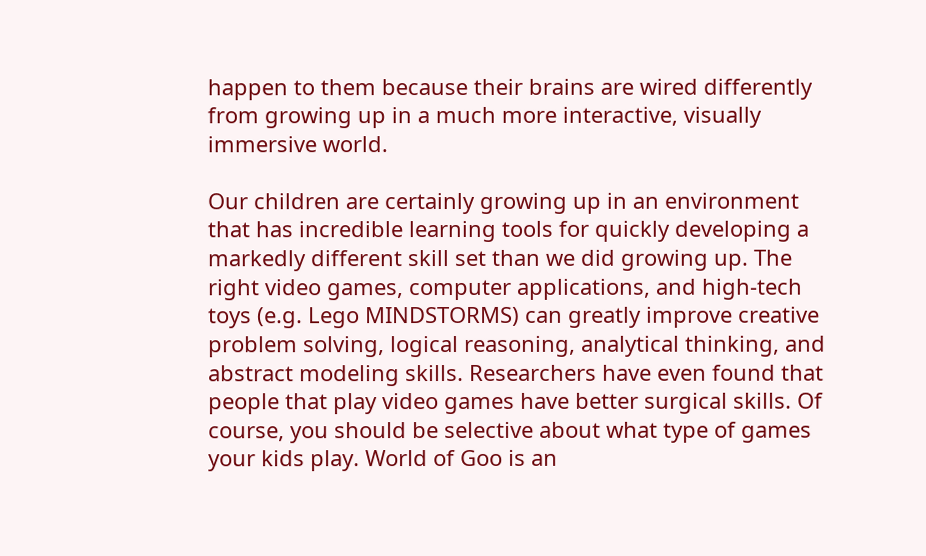happen to them because their brains are wired differently from growing up in a much more interactive, visually immersive world.

Our children are certainly growing up in an environment that has incredible learning tools for quickly developing a markedly different skill set than we did growing up. The right video games, computer applications, and high-tech toys (e.g. Lego MINDSTORMS) can greatly improve creative problem solving, logical reasoning, analytical thinking, and abstract modeling skills. Researchers have even found that people that play video games have better surgical skills. Of course, you should be selective about what type of games your kids play. World of Goo is an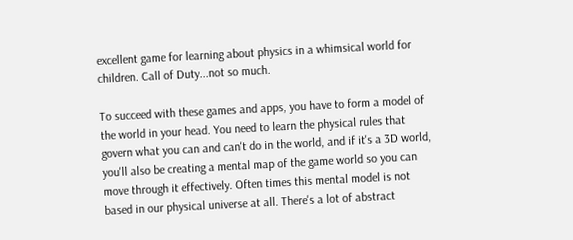excellent game for learning about physics in a whimsical world for children. Call of Duty...not so much.

To succeed with these games and apps, you have to form a model of the world in your head. You need to learn the physical rules that govern what you can and can't do in the world, and if it's a 3D world, you'll also be creating a mental map of the game world so you can move through it effectively. Often times this mental model is not based in our physical universe at all. There's a lot of abstract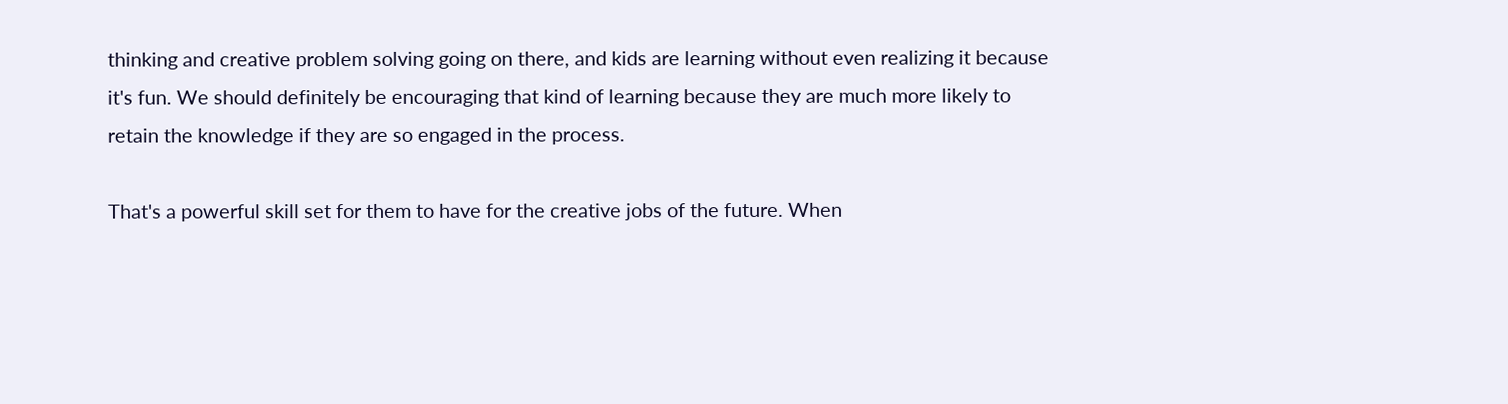thinking and creative problem solving going on there, and kids are learning without even realizing it because it's fun. We should definitely be encouraging that kind of learning because they are much more likely to retain the knowledge if they are so engaged in the process.

That's a powerful skill set for them to have for the creative jobs of the future. When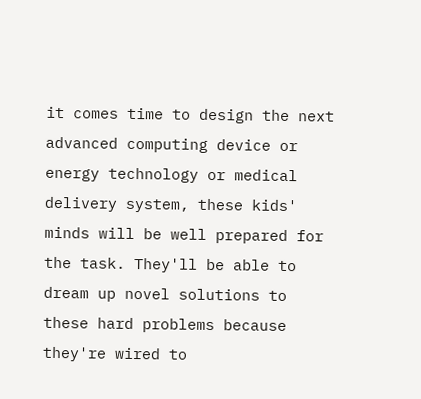it comes time to design the next advanced computing device or energy technology or medical delivery system, these kids' minds will be well prepared for the task. They'll be able to dream up novel solutions to these hard problems because they're wired to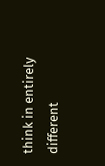think in entirely different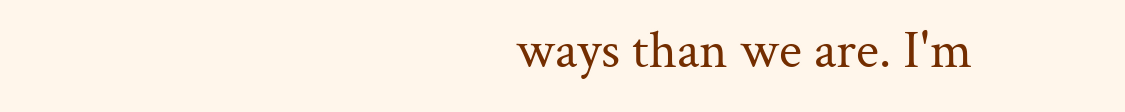ways than we are. I'm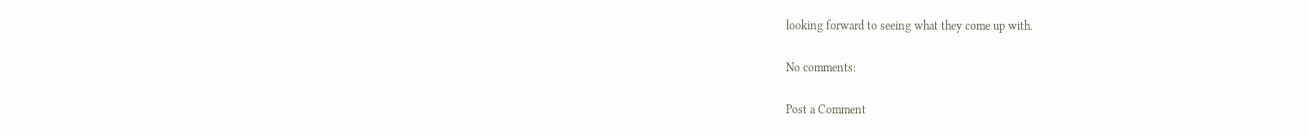looking forward to seeing what they come up with.

No comments:

Post a Comment